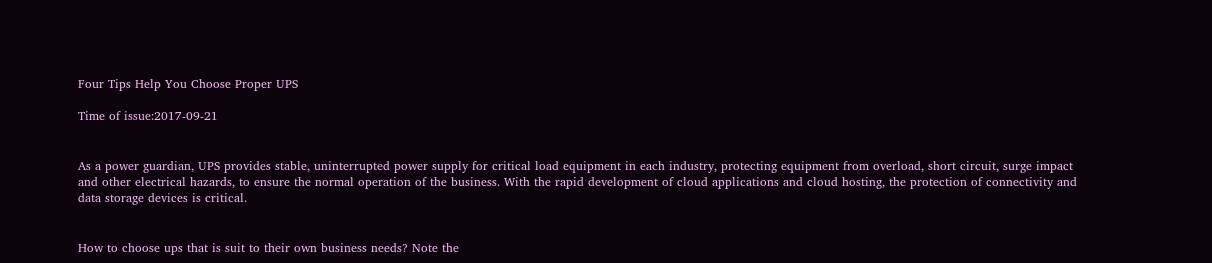Four Tips Help You Choose Proper UPS

Time of issue:2017-09-21


As a power guardian, UPS provides stable, uninterrupted power supply for critical load equipment in each industry, protecting equipment from overload, short circuit, surge impact and other electrical hazards, to ensure the normal operation of the business. With the rapid development of cloud applications and cloud hosting, the protection of connectivity and data storage devices is critical.


How to choose ups that is suit to their own business needs? Note the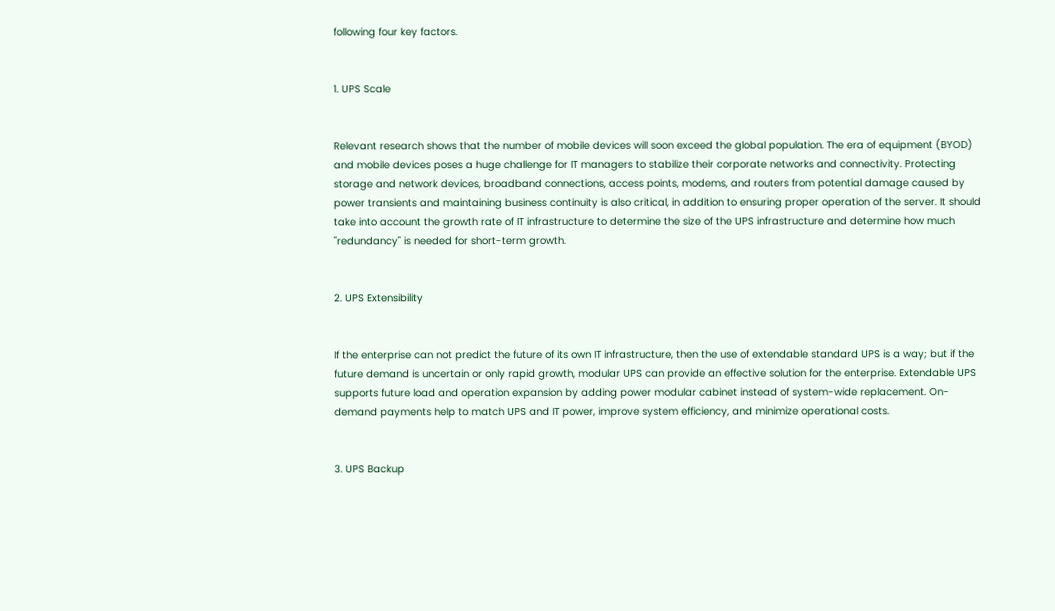following four key factors.


1. UPS Scale


Relevant research shows that the number of mobile devices will soon exceed the global population. The era of equipment (BYOD) and mobile devices poses a huge challenge for IT managers to stabilize their corporate networks and connectivity. Protecting storage and network devices, broadband connections, access points, modems, and routers from potential damage caused by power transients and maintaining business continuity is also critical, in addition to ensuring proper operation of the server. It should take into account the growth rate of IT infrastructure to determine the size of the UPS infrastructure and determine how much "redundancy" is needed for short-term growth.


2. UPS Extensibility


If the enterprise can not predict the future of its own IT infrastructure, then the use of extendable standard UPS is a way; but if the future demand is uncertain or only rapid growth, modular UPS can provide an effective solution for the enterprise. Extendable UPS supports future load and operation expansion by adding power modular cabinet instead of system-wide replacement. On-demand payments help to match UPS and IT power, improve system efficiency, and minimize operational costs.


3. UPS Backup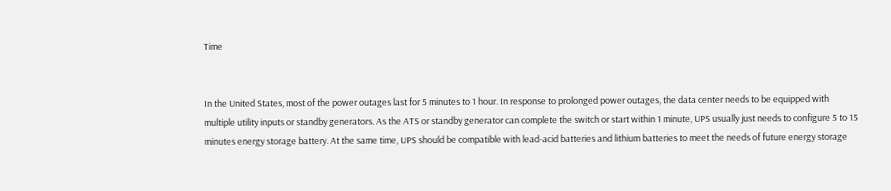Time


In the United States, most of the power outages last for 5 minutes to 1 hour. In response to prolonged power outages, the data center needs to be equipped with multiple utility inputs or standby generators. As the ATS or standby generator can complete the switch or start within 1 minute, UPS usually just needs to configure 5 to 15 minutes energy storage battery. At the same time, UPS should be compatible with lead-acid batteries and lithium batteries to meet the needs of future energy storage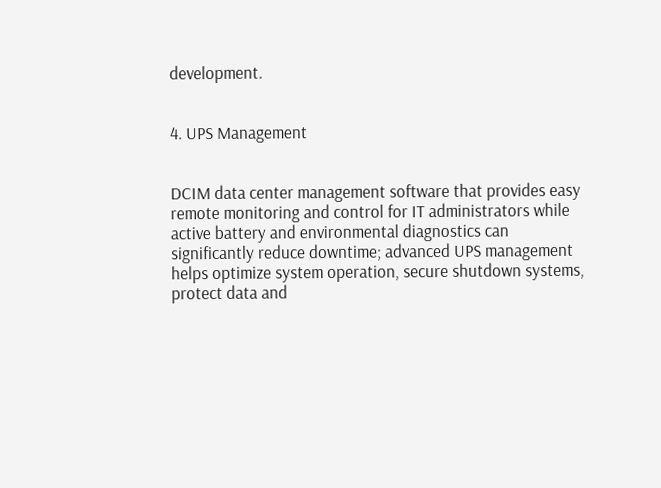development.


4. UPS Management


DCIM data center management software that provides easy remote monitoring and control for IT administrators while active battery and environmental diagnostics can significantly reduce downtime; advanced UPS management helps optimize system operation, secure shutdown systems, protect data and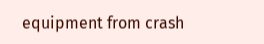equipment from crash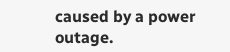caused by a power outage.